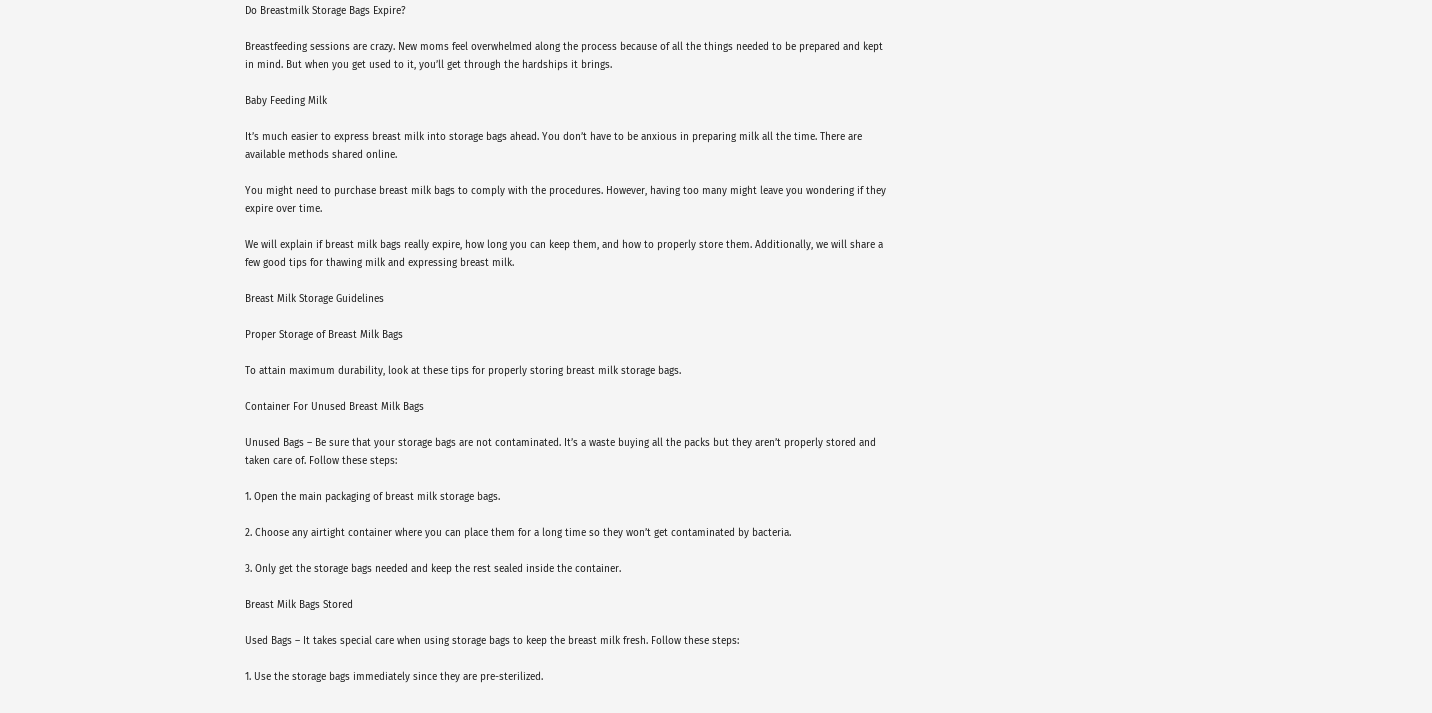Do Breastmilk Storage Bags Expire?

Breastfeeding sessions are crazy. New moms feel overwhelmed along the process because of all the things needed to be prepared and kept in mind. But when you get used to it, you’ll get through the hardships it brings.

Baby Feeding Milk

It’s much easier to express breast milk into storage bags ahead. You don’t have to be anxious in preparing milk all the time. There are available methods shared online.

You might need to purchase breast milk bags to comply with the procedures. However, having too many might leave you wondering if they expire over time.

We will explain if breast milk bags really expire, how long you can keep them, and how to properly store them. Additionally, we will share a few good tips for thawing milk and expressing breast milk.

Breast Milk Storage Guidelines

Proper Storage of Breast Milk Bags

To attain maximum durability, look at these tips for properly storing breast milk storage bags.

Container For Unused Breast Milk Bags

Unused Bags – Be sure that your storage bags are not contaminated. It’s a waste buying all the packs but they aren’t properly stored and taken care of. Follow these steps:

1. Open the main packaging of breast milk storage bags.

2. Choose any airtight container where you can place them for a long time so they won’t get contaminated by bacteria.

3. Only get the storage bags needed and keep the rest sealed inside the container.

Breast Milk Bags Stored

Used Bags – It takes special care when using storage bags to keep the breast milk fresh. Follow these steps:

1. Use the storage bags immediately since they are pre-sterilized.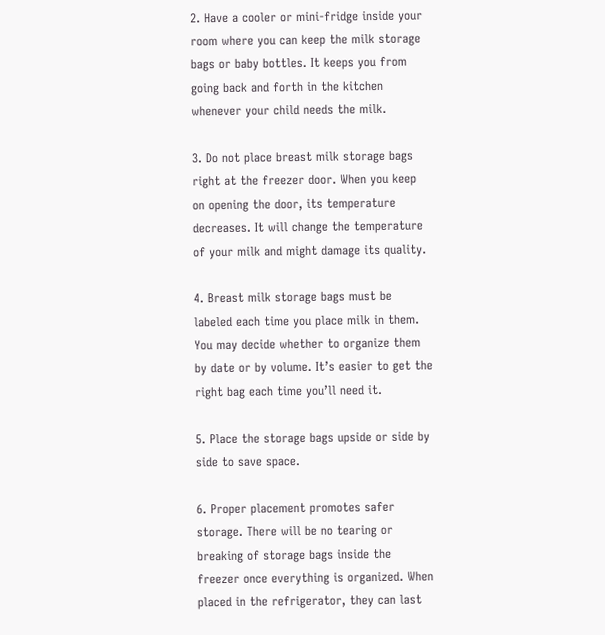2. Have a cooler or mini-fridge inside your room where you can keep the milk storage bags or baby bottles. It keeps you from going back and forth in the kitchen whenever your child needs the milk.

3. Do not place breast milk storage bags right at the freezer door. When you keep on opening the door, its temperature decreases. It will change the temperature of your milk and might damage its quality.

4. Breast milk storage bags must be labeled each time you place milk in them. You may decide whether to organize them by date or by volume. It’s easier to get the right bag each time you’ll need it.

5. Place the storage bags upside or side by side to save space.

6. Proper placement promotes safer storage. There will be no tearing or breaking of storage bags inside the freezer once everything is organized. When placed in the refrigerator, they can last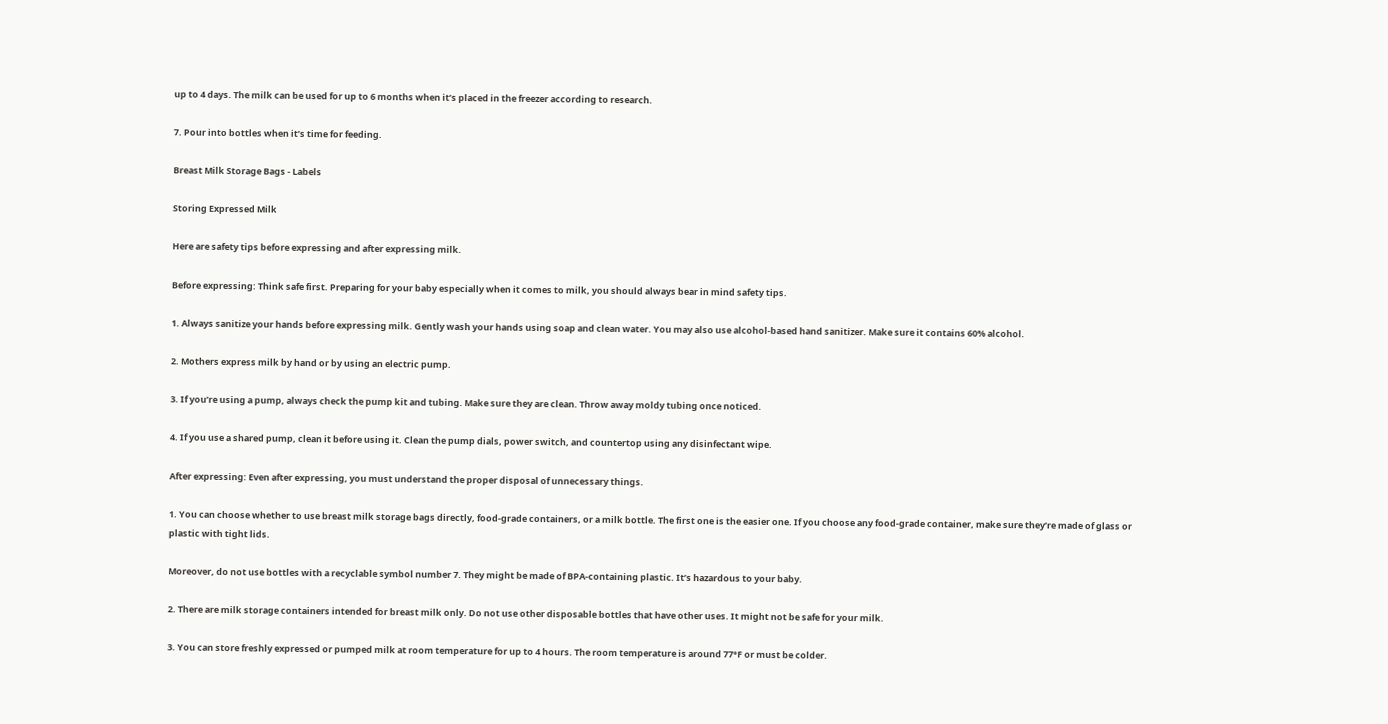up to 4 days. The milk can be used for up to 6 months when it’s placed in the freezer according to research.

7. Pour into bottles when it’s time for feeding.

Breast Milk Storage Bags - Labels

Storing Expressed Milk

Here are safety tips before expressing and after expressing milk.

Before expressing: Think safe first. Preparing for your baby especially when it comes to milk, you should always bear in mind safety tips.

1. Always sanitize your hands before expressing milk. Gently wash your hands using soap and clean water. You may also use alcohol-based hand sanitizer. Make sure it contains 60% alcohol.

2. Mothers express milk by hand or by using an electric pump.

3. If you’re using a pump, always check the pump kit and tubing. Make sure they are clean. Throw away moldy tubing once noticed.

4. If you use a shared pump, clean it before using it. Clean the pump dials, power switch, and countertop using any disinfectant wipe.

After expressing: Even after expressing, you must understand the proper disposal of unnecessary things.

1. You can choose whether to use breast milk storage bags directly, food-grade containers, or a milk bottle. The first one is the easier one. If you choose any food-grade container, make sure they’re made of glass or plastic with tight lids.

Moreover, do not use bottles with a recyclable symbol number 7. They might be made of BPA-containing plastic. It’s hazardous to your baby.

2. There are milk storage containers intended for breast milk only. Do not use other disposable bottles that have other uses. It might not be safe for your milk.

3. You can store freshly expressed or pumped milk at room temperature for up to 4 hours. The room temperature is around 77°F or must be colder.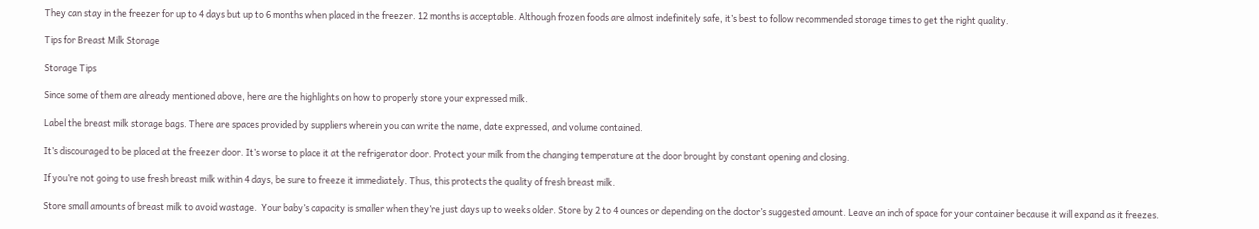They can stay in the freezer for up to 4 days but up to 6 months when placed in the freezer. 12 months is acceptable. Although frozen foods are almost indefinitely safe, it’s best to follow recommended storage times to get the right quality.

Tips for Breast Milk Storage

Storage Tips

Since some of them are already mentioned above, here are the highlights on how to properly store your expressed milk.

Label the breast milk storage bags. There are spaces provided by suppliers wherein you can write the name, date expressed, and volume contained.

It’s discouraged to be placed at the freezer door. It’s worse to place it at the refrigerator door. Protect your milk from the changing temperature at the door brought by constant opening and closing.

If you’re not going to use fresh breast milk within 4 days, be sure to freeze it immediately. Thus, this protects the quality of fresh breast milk.

Store small amounts of breast milk to avoid wastage.  Your baby’s capacity is smaller when they’re just days up to weeks older. Store by 2 to 4 ounces or depending on the doctor’s suggested amount. Leave an inch of space for your container because it will expand as it freezes.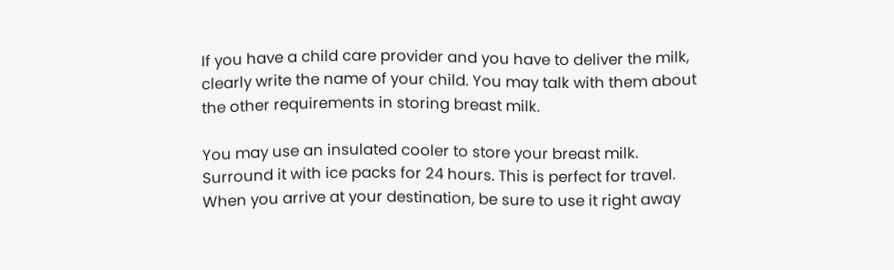If you have a child care provider and you have to deliver the milk, clearly write the name of your child. You may talk with them about the other requirements in storing breast milk.

You may use an insulated cooler to store your breast milk. Surround it with ice packs for 24 hours. This is perfect for travel. When you arrive at your destination, be sure to use it right away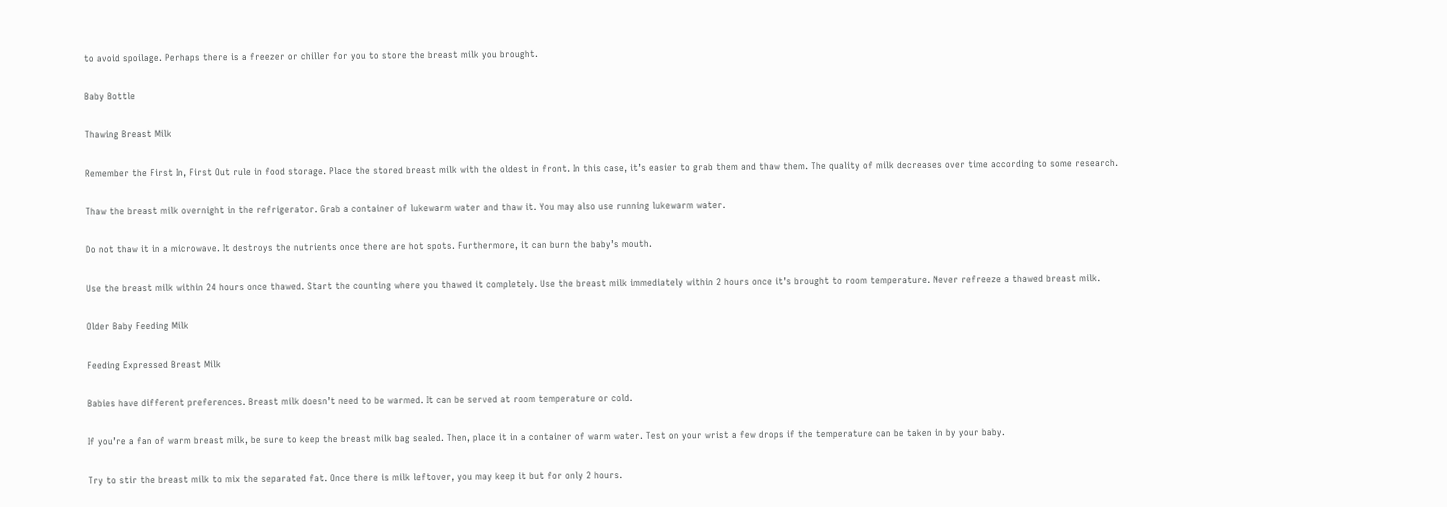to avoid spoilage. Perhaps there is a freezer or chiller for you to store the breast milk you brought.

Baby Bottle

Thawing Breast Milk

Remember the First In, First Out rule in food storage. Place the stored breast milk with the oldest in front. In this case, it’s easier to grab them and thaw them. The quality of milk decreases over time according to some research.

Thaw the breast milk overnight in the refrigerator. Grab a container of lukewarm water and thaw it. You may also use running lukewarm water.

Do not thaw it in a microwave. It destroys the nutrients once there are hot spots. Furthermore, it can burn the baby’s mouth.

Use the breast milk within 24 hours once thawed. Start the counting where you thawed it completely. Use the breast milk immediately within 2 hours once it’s brought to room temperature. Never refreeze a thawed breast milk.

Older Baby Feeding Milk

Feeding Expressed Breast Milk

Babies have different preferences. Breast milk doesn’t need to be warmed. It can be served at room temperature or cold.

If you’re a fan of warm breast milk, be sure to keep the breast milk bag sealed. Then, place it in a container of warm water. Test on your wrist a few drops if the temperature can be taken in by your baby.

Try to stir the breast milk to mix the separated fat. Once there is milk leftover, you may keep it but for only 2 hours.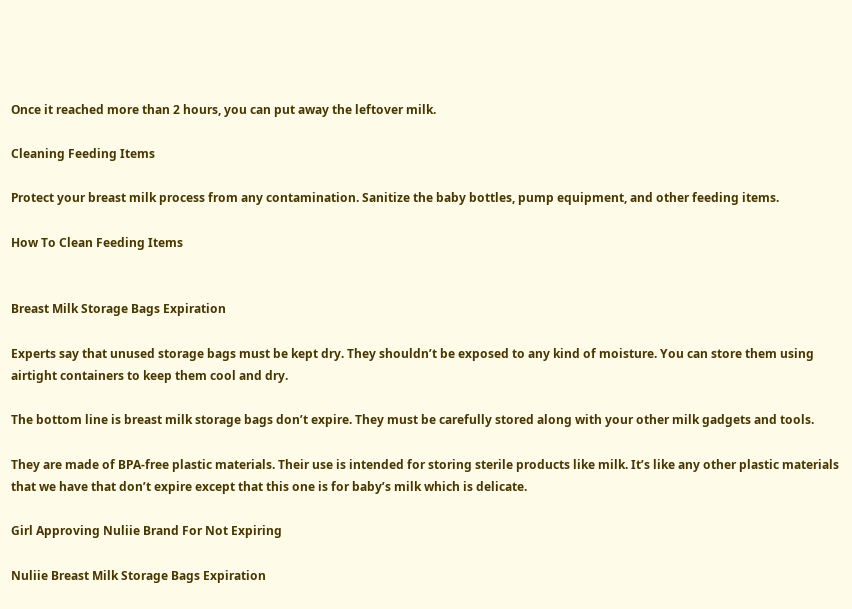Once it reached more than 2 hours, you can put away the leftover milk.

Cleaning Feeding Items

Protect your breast milk process from any contamination. Sanitize the baby bottles, pump equipment, and other feeding items.

How To Clean Feeding Items


Breast Milk Storage Bags Expiration

Experts say that unused storage bags must be kept dry. They shouldn’t be exposed to any kind of moisture. You can store them using airtight containers to keep them cool and dry.

The bottom line is breast milk storage bags don’t expire. They must be carefully stored along with your other milk gadgets and tools.

They are made of BPA-free plastic materials. Their use is intended for storing sterile products like milk. It’s like any other plastic materials that we have that don’t expire except that this one is for baby’s milk which is delicate.

Girl Approving Nuliie Brand For Not Expiring

Nuliie Breast Milk Storage Bags Expiration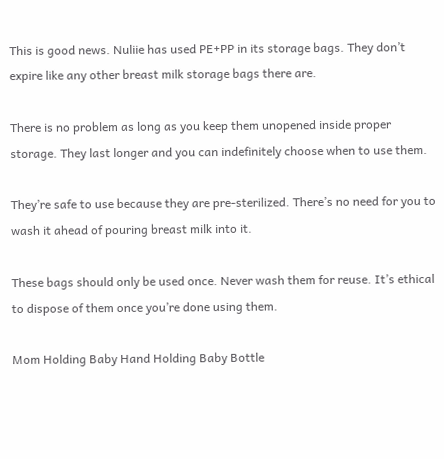This is good news. Nuliie has used PE+PP in its storage bags. They don’t expire like any other breast milk storage bags there are.

There is no problem as long as you keep them unopened inside proper storage. They last longer and you can indefinitely choose when to use them.

They’re safe to use because they are pre-sterilized. There’s no need for you to wash it ahead of pouring breast milk into it.

These bags should only be used once. Never wash them for reuse. It’s ethical to dispose of them once you’re done using them.

Mom Holding Baby Hand Holding Baby Bottle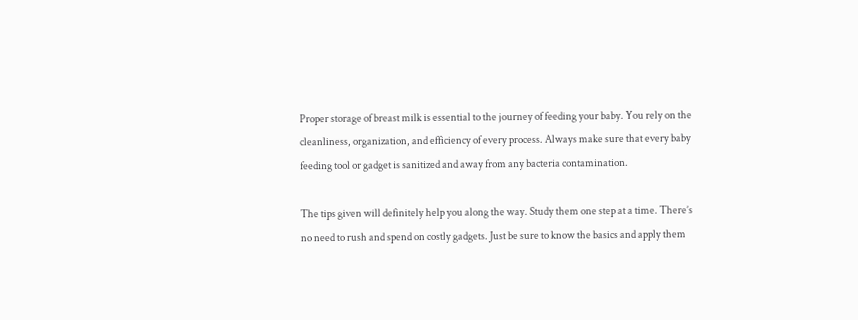Proper storage of breast milk is essential to the journey of feeding your baby. You rely on the cleanliness, organization, and efficiency of every process. Always make sure that every baby feeding tool or gadget is sanitized and away from any bacteria contamination.

The tips given will definitely help you along the way. Study them one step at a time. There’s no need to rush and spend on costly gadgets. Just be sure to know the basics and apply them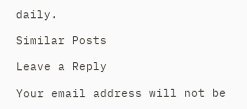daily.

Similar Posts

Leave a Reply

Your email address will not be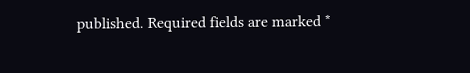published. Required fields are marked *